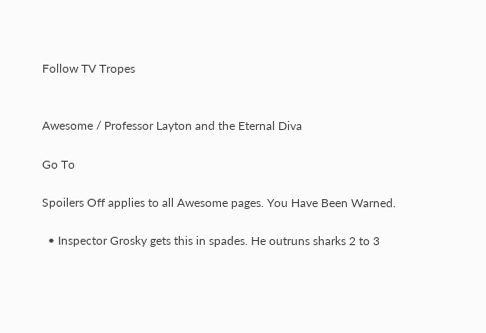Follow TV Tropes


Awesome / Professor Layton and the Eternal Diva

Go To

Spoilers Off applies to all Awesome pages. You Have Been Warned.

  • Inspector Grosky gets this in spades. He outruns sharks 2 to 3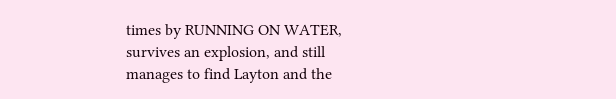times by RUNNING ON WATER, survives an explosion, and still manages to find Layton and the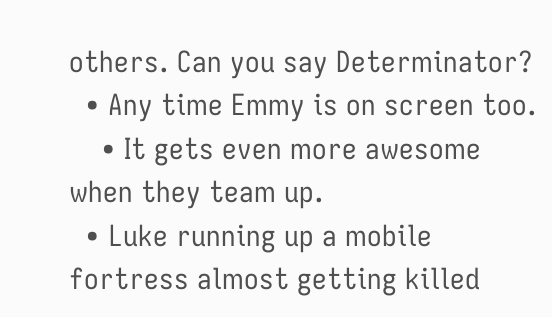others. Can you say Determinator?
  • Any time Emmy is on screen too.
    • It gets even more awesome when they team up.
  • Luke running up a mobile fortress almost getting killed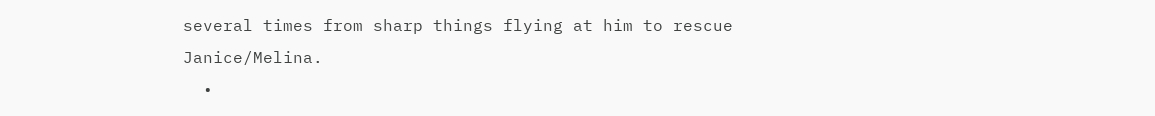several times from sharp things flying at him to rescue Janice/Melina.
  •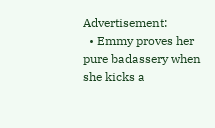Advertisement:
  • Emmy proves her pure badassery when she kicks a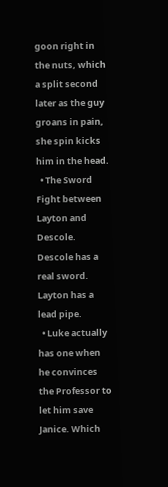goon right in the nuts, which a split second later as the guy groans in pain, she spin kicks him in the head.
  • The Sword Fight between Layton and Descole. Descole has a real sword. Layton has a lead pipe.
  • Luke actually has one when he convinces the Professor to let him save Janice. Which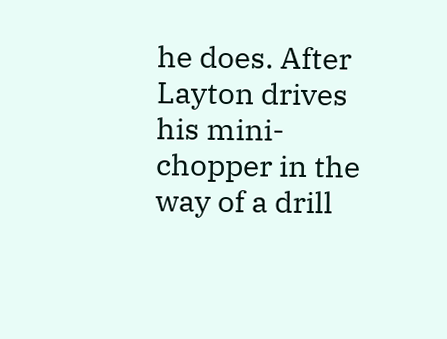he does. After Layton drives his mini-chopper in the way of a drill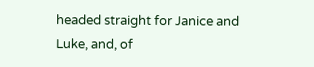headed straight for Janice and Luke, and, of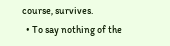course, survives.
  • To say nothing of the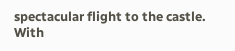spectacular flight to the castle. With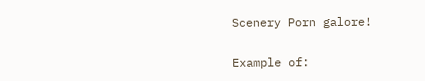Scenery Porn galore!

Example of: